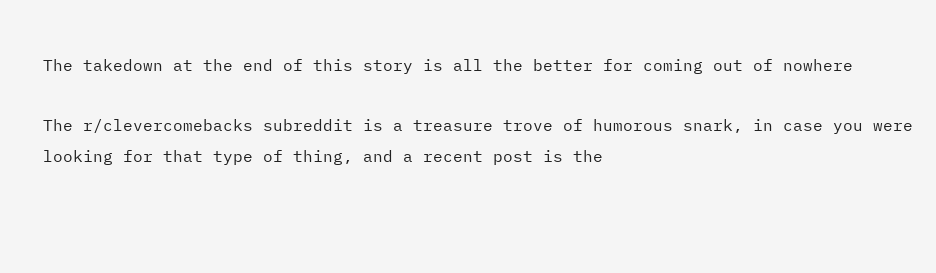The takedown at the end of this story is all the better for coming out of nowhere

The r/clevercomebacks subreddit is a treasure trove of humorous snark, in case you were looking for that type of thing, and a recent post is the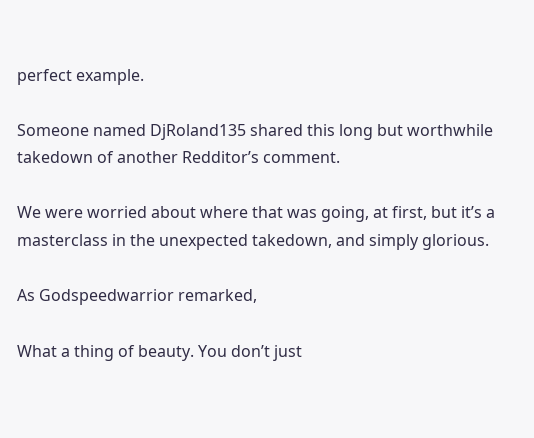perfect example.

Someone named DjRoland135 shared this long but worthwhile takedown of another Redditor’s comment.

We were worried about where that was going, at first, but it’s a masterclass in the unexpected takedown, and simply glorious.

As Godspeedwarrior remarked,

What a thing of beauty. You don’t just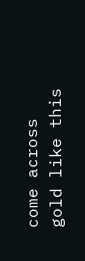come across gold like this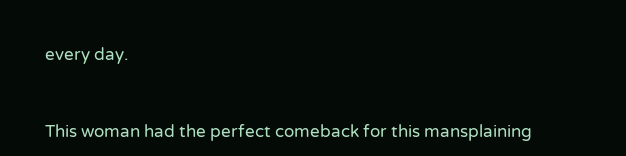every day.


This woman had the perfect comeback for this mansplaining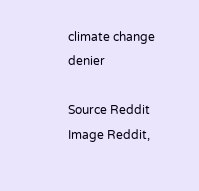climate change denier

Source Reddit Image Reddit,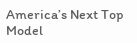America’s Next Top Model